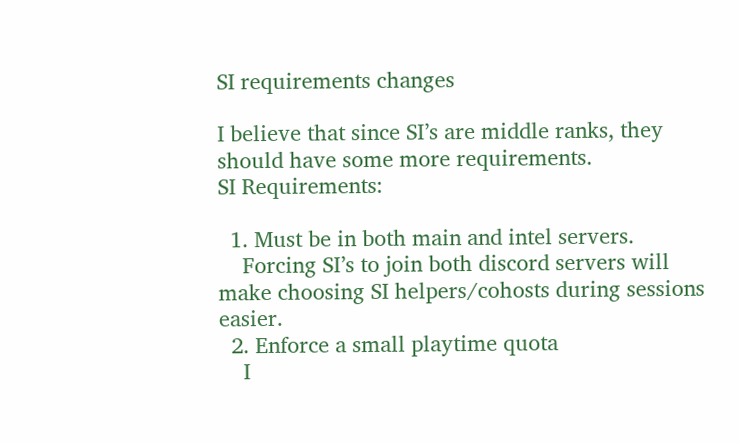SI requirements changes

I believe that since SI’s are middle ranks, they should have some more requirements.
SI Requirements:

  1. Must be in both main and intel servers.
    Forcing SI’s to join both discord servers will make choosing SI helpers/cohosts during sessions easier.
  2. Enforce a small playtime quota
    I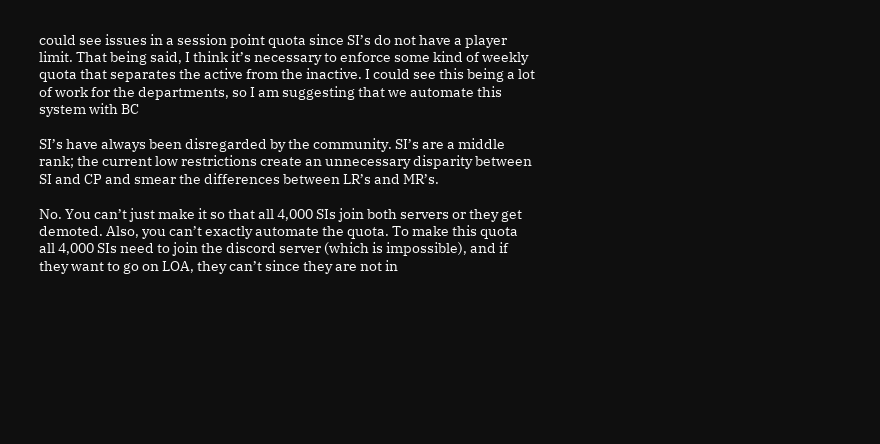could see issues in a session point quota since SI’s do not have a player limit. That being said, I think it’s necessary to enforce some kind of weekly quota that separates the active from the inactive. I could see this being a lot of work for the departments, so I am suggesting that we automate this system with BC

SI’s have always been disregarded by the community. SI’s are a middle rank; the current low restrictions create an unnecessary disparity between SI and CP and smear the differences between LR’s and MR’s.

No. You can’t just make it so that all 4,000 SIs join both servers or they get demoted. Also, you can’t exactly automate the quota. To make this quota all 4,000 SIs need to join the discord server (which is impossible), and if they want to go on LOA, they can’t since they are not in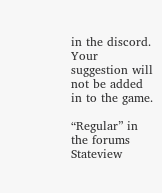in the discord. Your suggestion will not be added in to the game.

“Regular” in the forums
Stateview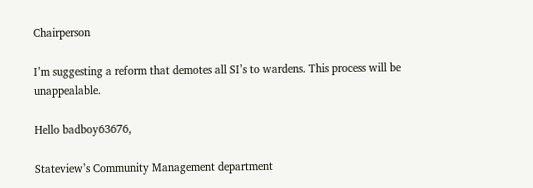Chairperson

I’m suggesting a reform that demotes all SI’s to wardens. This process will be unappealable.

Hello badboy63676,

Stateview’s Community Management department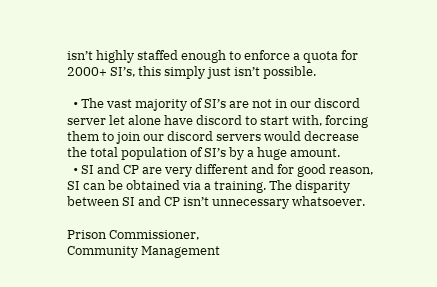isn’t highly staffed enough to enforce a quota for 2000+ SI’s, this simply just isn’t possible.

  • The vast majority of SI’s are not in our discord server let alone have discord to start with, forcing them to join our discord servers would decrease the total population of SI’s by a huge amount.
  • SI and CP are very different and for good reason, SI can be obtained via a training. The disparity between SI and CP isn’t unnecessary whatsoever.

Prison Commissioner,
Community Management